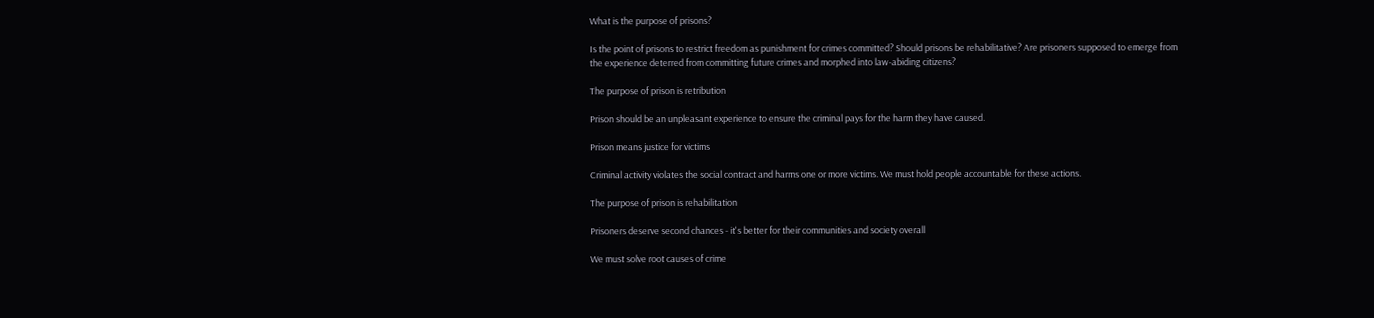What is the purpose of prisons?

Is the point of prisons to restrict freedom as punishment for crimes committed? Should prisons be rehabilitative? Are prisoners supposed to emerge from the experience deterred from committing future crimes and morphed into law-abiding citizens?

The purpose of prison is retribution

Prison should be an unpleasant experience to ensure the criminal pays for the harm they have caused.

Prison means justice for victims

Criminal activity violates the social contract and harms one or more victims. We must hold people accountable for these actions.

The purpose of prison is rehabilitation

Prisoners deserve second chances - it's better for their communities and society overall

We must solve root causes of crime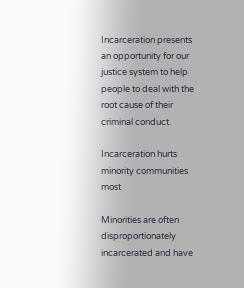Incarceration presents an opportunity for our justice system to help people to deal with the root cause of their criminal conduct.

Incarceration hurts minority communities most

Minorities are often disproportionately incarcerated and have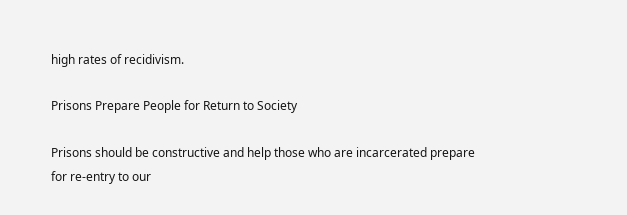high rates of recidivism.

Prisons Prepare People for Return to Society

Prisons should be constructive and help those who are incarcerated prepare for re-entry to our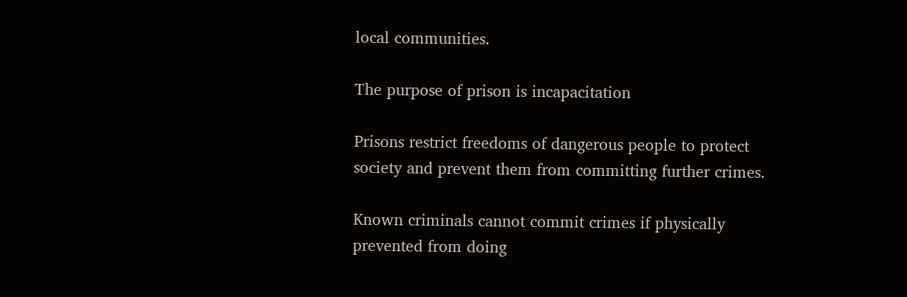local communities.

The purpose of prison is incapacitation

Prisons restrict freedoms of dangerous people to protect society and prevent them from committing further crimes.

Known criminals cannot commit crimes if physically prevented from doing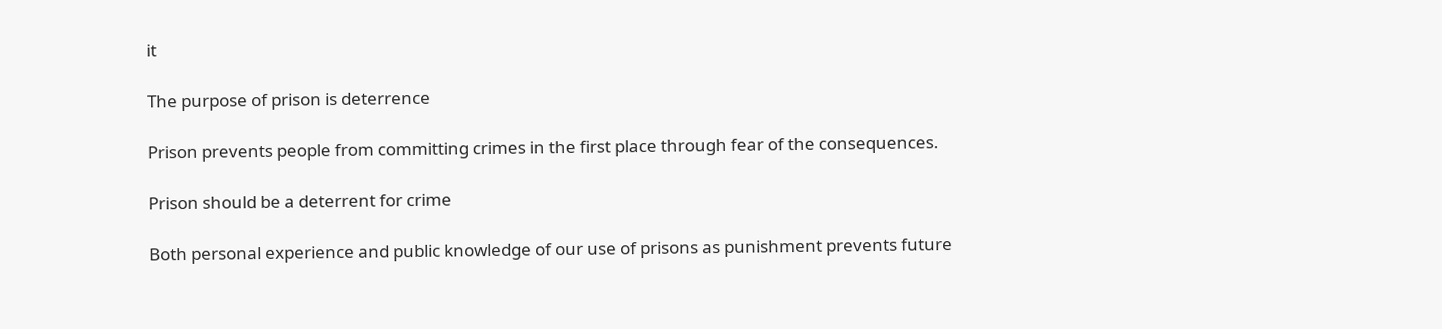it

The purpose of prison is deterrence

Prison prevents people from committing crimes in the first place through fear of the consequences.

Prison should be a deterrent for crime

Both personal experience and public knowledge of our use of prisons as punishment prevents future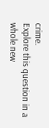crime.
Explore this question in a whole new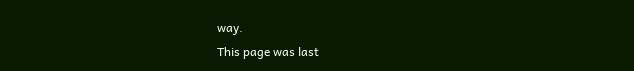way.
This page was last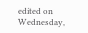edited on Wednesday,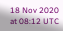18 Nov 2020 at 08:12 UTC